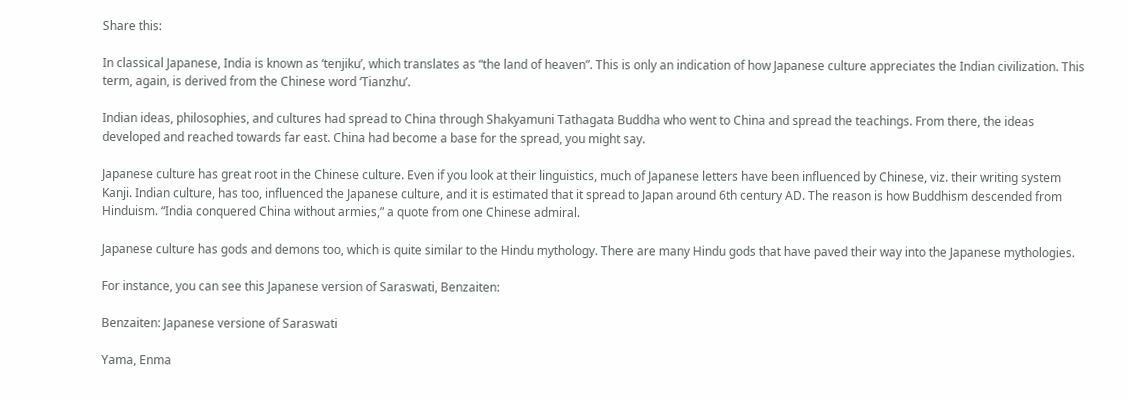Share this:

In classical Japanese, India is known as ‘tenjiku’, which translates as “the land of heaven”. This is only an indication of how Japanese culture appreciates the Indian civilization. This term, again, is derived from the Chinese word ‘Tianzhu’.

Indian ideas, philosophies, and cultures had spread to China through Shakyamuni Tathagata Buddha who went to China and spread the teachings. From there, the ideas developed and reached towards far east. China had become a base for the spread, you might say.

Japanese culture has great root in the Chinese culture. Even if you look at their linguistics, much of Japanese letters have been influenced by Chinese, viz. their writing system Kanji. Indian culture, has too, influenced the Japanese culture, and it is estimated that it spread to Japan around 6th century AD. The reason is how Buddhism descended from Hinduism. “India conquered China without armies,” a quote from one Chinese admiral.

Japanese culture has gods and demons too, which is quite similar to the Hindu mythology. There are many Hindu gods that have paved their way into the Japanese mythologies.

For instance, you can see this Japanese version of Saraswati, Benzaiten:

Benzaiten: Japanese versione of Saraswati

Yama, Enma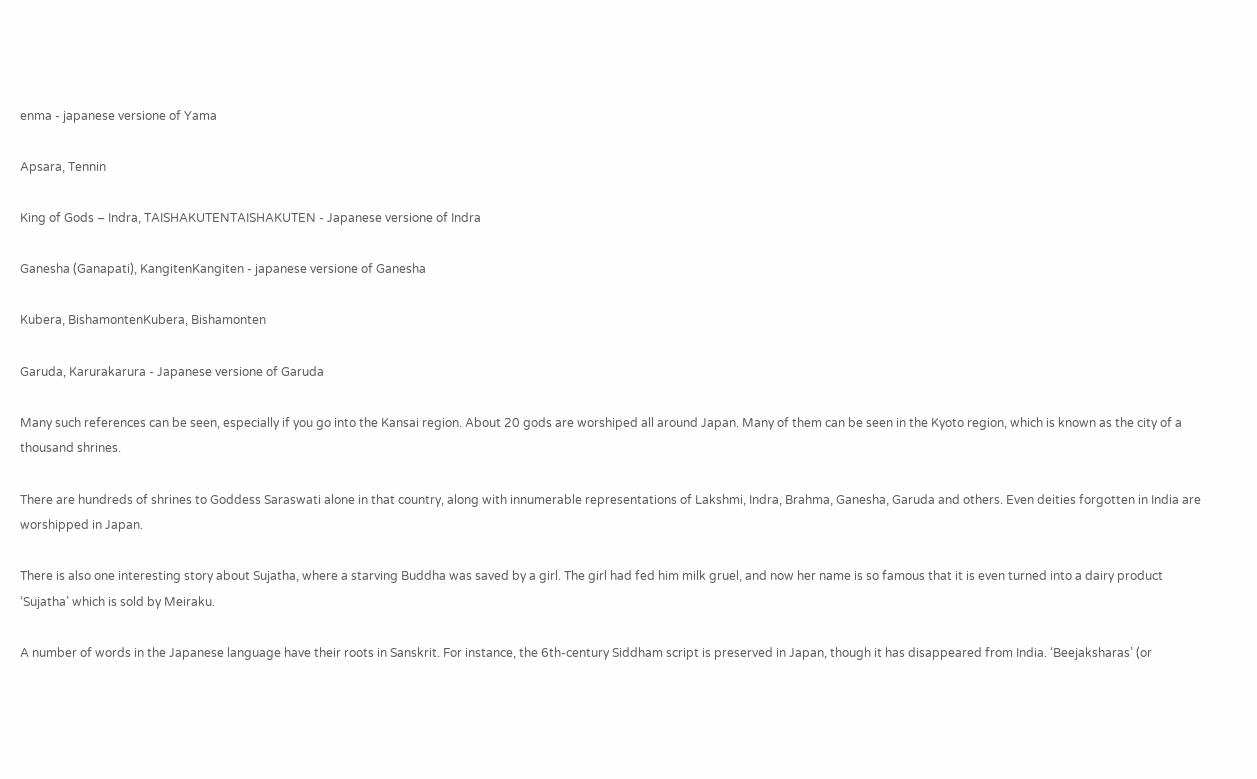enma - japanese versione of Yama

Apsara, Tennin

King of Gods – Indra, TAISHAKUTENTAISHAKUTEN - Japanese versione of Indra

Ganesha (Ganapati), KangitenKangiten - japanese versione of Ganesha

Kubera, BishamontenKubera, Bishamonten

Garuda, Karurakarura - Japanese versione of Garuda

Many such references can be seen, especially if you go into the Kansai region. About 20 gods are worshiped all around Japan. Many of them can be seen in the Kyoto region, which is known as the city of a thousand shrines.

There are hundreds of shrines to Goddess Saraswati alone in that country, along with innumerable representations of Lakshmi, Indra, Brahma, Ganesha, Garuda and others. Even deities forgotten in India are worshipped in Japan.

There is also one interesting story about Sujatha, where a starving Buddha was saved by a girl. The girl had fed him milk gruel, and now her name is so famous that it is even turned into a dairy product ‘Sujatha’ which is sold by Meiraku.

A number of words in the Japanese language have their roots in Sanskrit. For instance, the 6th-century Siddham script is preserved in Japan, though it has disappeared from India. ‘Beejaksharas’ (or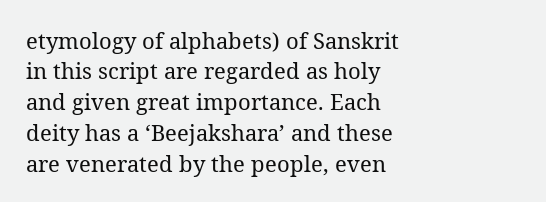etymology of alphabets) of Sanskrit in this script are regarded as holy and given great importance. Each deity has a ‘Beejakshara’ and these are venerated by the people, even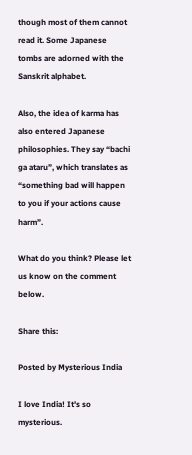though most of them cannot read it. Some Japanese tombs are adorned with the Sanskrit alphabet.

Also, the idea of karma has also entered Japanese philosophies. They say “bachi ga ataru”, which translates as “something bad will happen to you if your actions cause harm”.

What do you think? Please let us know on the comment below.

Share this:

Posted by Mysterious India

I love India! It's so mysterious.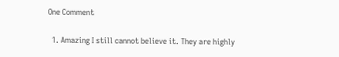One Comment

  1. Amazing I still cannot believe it. They are highly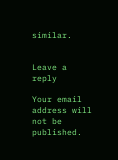similar.


Leave a reply

Your email address will not be published.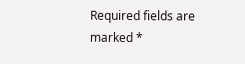Required fields are marked *